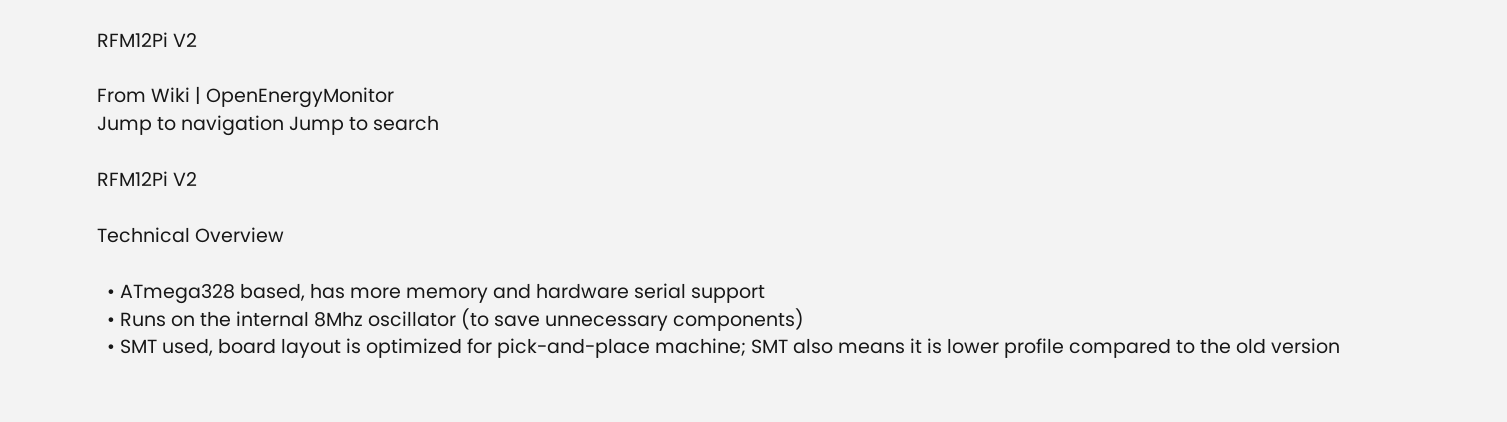RFM12Pi V2

From Wiki | OpenEnergyMonitor
Jump to navigation Jump to search

RFM12Pi V2

Technical Overview

  • ATmega328 based, has more memory and hardware serial support
  • Runs on the internal 8Mhz oscillator (to save unnecessary components)
  • SMT used, board layout is optimized for pick-and-place machine; SMT also means it is lower profile compared to the old version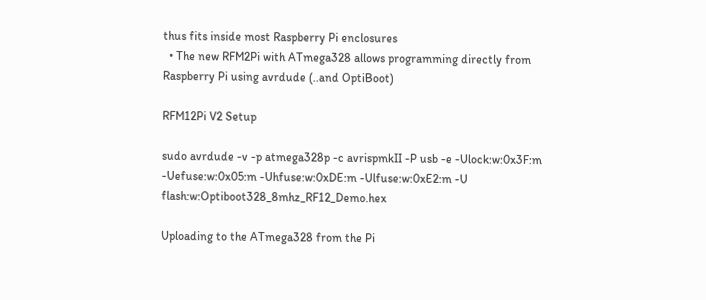thus fits inside most Raspberry Pi enclosures
  • The new RFM2Pi with ATmega328 allows programming directly from Raspberry Pi using avrdude (..and OptiBoot)

RFM12Pi V2 Setup

sudo avrdude -v -p atmega328p -c avrispmkII -P usb -e -Ulock:w:0x3F:m -Uefuse:w:0x05:m -Uhfuse:w:0xDE:m -Ulfuse:w:0xE2:m -U flash:w:Optiboot328_8mhz_RF12_Demo.hex

Uploading to the ATmega328 from the Pi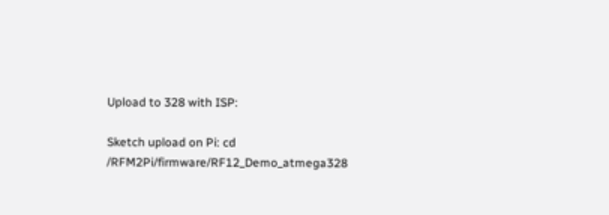Upload to 328 with ISP:

Sketch upload on Pi: cd /RFM2Pi/firmware/RF12_Demo_atmega328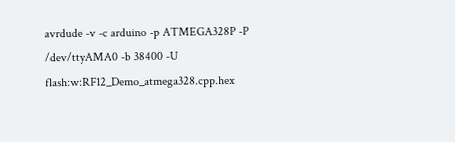avrdude -v -c arduino -p ATMEGA328P -P /dev/ttyAMA0 -b 38400 -U flash:w:RF12_Demo_atmega328.cpp.hex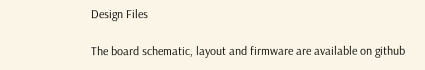Design Files

The board schematic, layout and firmware are available on github